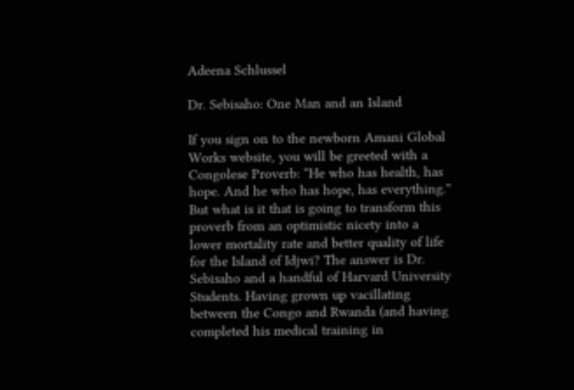Adeena Schlussel

Dr. Sebisaho: One Man and an Island

If you sign on to the newborn Amani Global Works website, you will be greeted with a Congolese Proverb: “He who has health, has hope. And he who has hope, has everything.” But what is it that is going to transform this proverb from an optimistic nicety into a lower mortality rate and better quality of life for the Island of Idjwi? The answer is Dr. Sebisaho and a handful of Harvard University Students. Having grown up vacillating between the Congo and Rwanda (and having completed his medical training in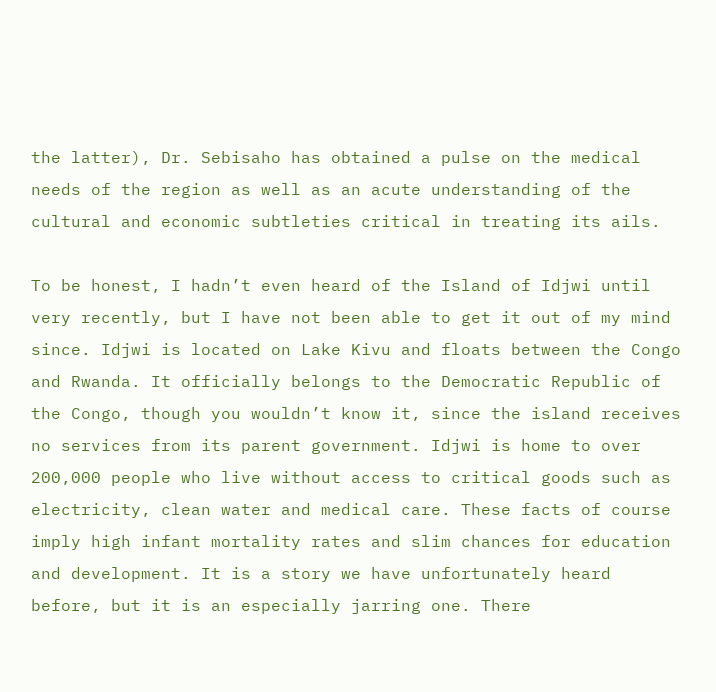the latter), Dr. Sebisaho has obtained a pulse on the medical needs of the region as well as an acute understanding of the cultural and economic subtleties critical in treating its ails.

To be honest, I hadn’t even heard of the Island of Idjwi until very recently, but I have not been able to get it out of my mind since. Idjwi is located on Lake Kivu and floats between the Congo and Rwanda. It officially belongs to the Democratic Republic of the Congo, though you wouldn’t know it, since the island receives no services from its parent government. Idjwi is home to over 200,000 people who live without access to critical goods such as electricity, clean water and medical care. These facts of course imply high infant mortality rates and slim chances for education and development. It is a story we have unfortunately heard before, but it is an especially jarring one. There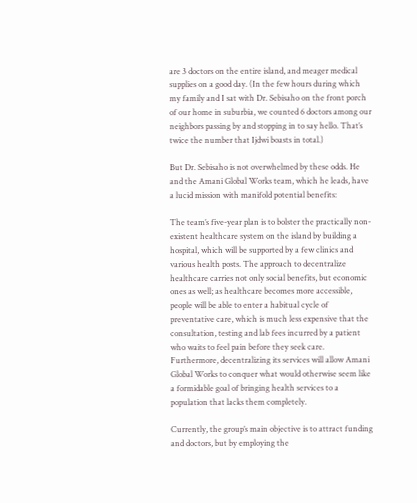are 3 doctors on the entire island, and meager medical supplies on a good day. (In the few hours during which my family and I sat with Dr. Sebisaho on the front porch of our home in suburbia, we counted 6 doctors among our neighbors passing by and stopping in to say hello. That’s twice the number that Ijdwi boasts in total.)

But Dr. Sebisaho is not overwhelmed by these odds. He and the Amani Global Works team, which he leads, have a lucid mission with manifold potential benefits:

The team’s five-year plan is to bolster the practically non-existent healthcare system on the island by building a hospital, which will be supported by a few clinics and various health posts. The approach to decentralize healthcare carries not only social benefits, but economic ones as well; as healthcare becomes more accessible, people will be able to enter a habitual cycle of preventative care, which is much less expensive that the consultation, testing and lab fees incurred by a patient who waits to feel pain before they seek care. Furthermore, decentralizing its services will allow Amani Global Works to conquer what would otherwise seem like a formidable goal of bringing health services to a population that lacks them completely.

Currently, the group’s main objective is to attract funding and doctors, but by employing the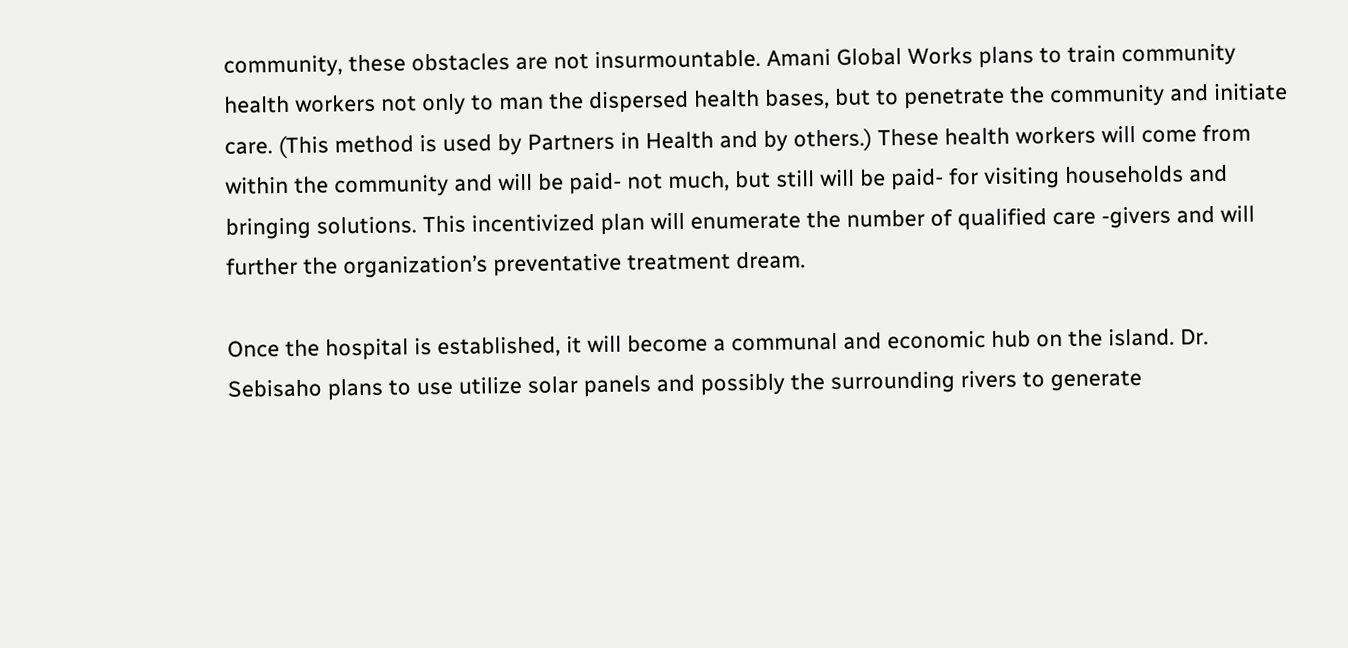community, these obstacles are not insurmountable. Amani Global Works plans to train community health workers not only to man the dispersed health bases, but to penetrate the community and initiate care. (This method is used by Partners in Health and by others.) These health workers will come from within the community and will be paid- not much, but still will be paid- for visiting households and bringing solutions. This incentivized plan will enumerate the number of qualified care -givers and will further the organization’s preventative treatment dream.

Once the hospital is established, it will become a communal and economic hub on the island. Dr. Sebisaho plans to use utilize solar panels and possibly the surrounding rivers to generate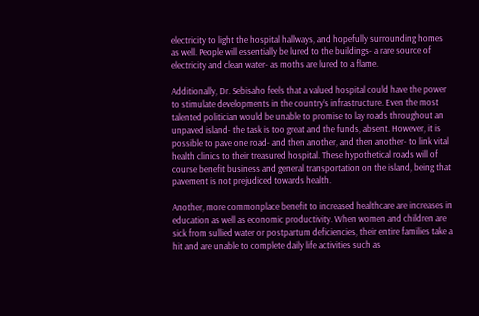electricity to light the hospital hallways, and hopefully surrounding homes as well. People will essentially be lured to the buildings- a rare source of electricity and clean water- as moths are lured to a flame.

Additionally, Dr. Sebisaho feels that a valued hospital could have the power to stimulate developments in the country’s infrastructure. Even the most talented politician would be unable to promise to lay roads throughout an unpaved island- the task is too great and the funds, absent. However, it is possible to pave one road- and then another, and then another- to link vital health clinics to their treasured hospital. These hypothetical roads will of course benefit business and general transportation on the island, being that pavement is not prejudiced towards health.

Another, more commonplace benefit to increased healthcare are increases in education as well as economic productivity. When women and children are sick from sullied water or postpartum deficiencies, their entire families take a hit and are unable to complete daily life activities such as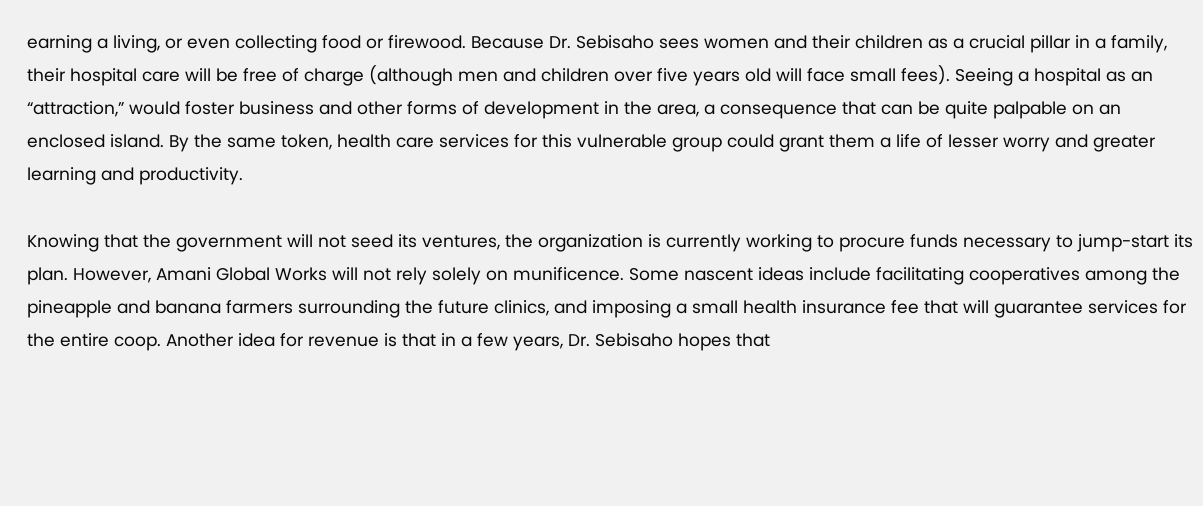earning a living, or even collecting food or firewood. Because Dr. Sebisaho sees women and their children as a crucial pillar in a family, their hospital care will be free of charge (although men and children over five years old will face small fees). Seeing a hospital as an “attraction,” would foster business and other forms of development in the area, a consequence that can be quite palpable on an enclosed island. By the same token, health care services for this vulnerable group could grant them a life of lesser worry and greater learning and productivity.

Knowing that the government will not seed its ventures, the organization is currently working to procure funds necessary to jump-start its plan. However, Amani Global Works will not rely solely on munificence. Some nascent ideas include facilitating cooperatives among the pineapple and banana farmers surrounding the future clinics, and imposing a small health insurance fee that will guarantee services for the entire coop. Another idea for revenue is that in a few years, Dr. Sebisaho hopes that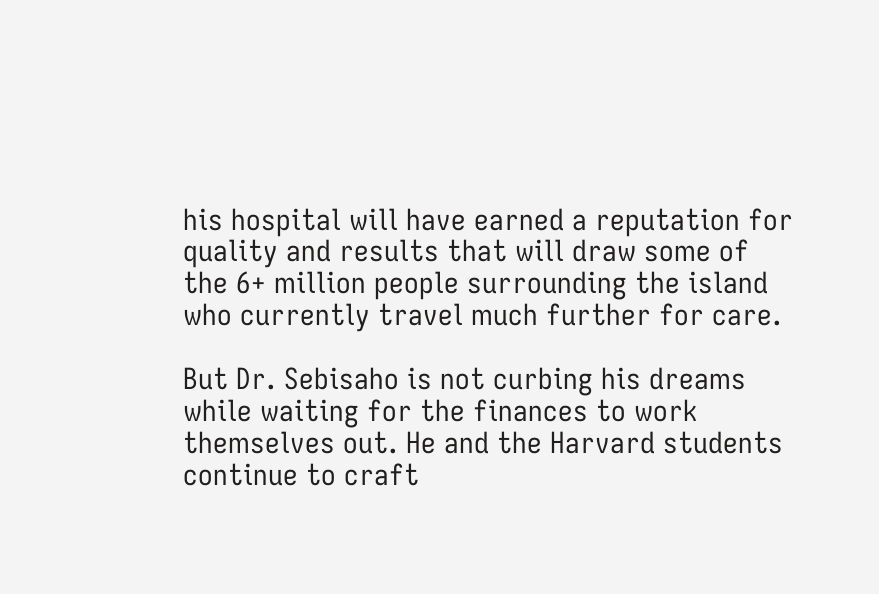his hospital will have earned a reputation for quality and results that will draw some of the 6+ million people surrounding the island who currently travel much further for care.

But Dr. Sebisaho is not curbing his dreams while waiting for the finances to work themselves out. He and the Harvard students continue to craft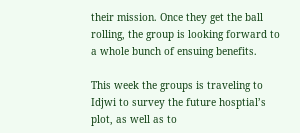their mission. Once they get the ball rolling, the group is looking forward to a whole bunch of ensuing benefits.

This week the groups is traveling to Idjwi to survey the future hosptial’s plot, as well as to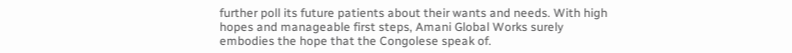further poll its future patients about their wants and needs. With high hopes and manageable first steps, Amani Global Works surely embodies the hope that the Congolese speak of.